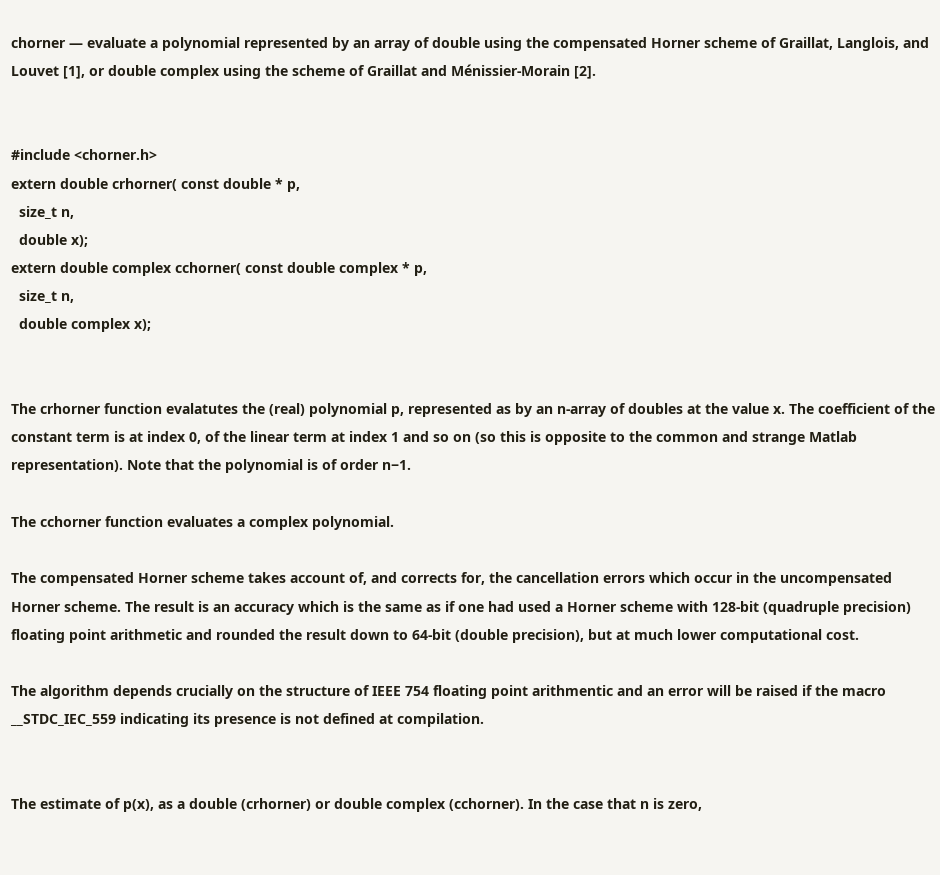chorner — evaluate a polynomial represented by an array of double using the compensated Horner scheme of Graillat, Langlois, and Louvet [1], or double complex using the scheme of Graillat and Ménissier-Morain [2].


#include <chorner.h>
extern double crhorner( const double * p,
  size_t n,
  double x);
extern double complex cchorner( const double complex * p,
  size_t n,
  double complex x);


The crhorner function evalatutes the (real) polynomial p, represented as by an n-array of doubles at the value x. The coefficient of the constant term is at index 0, of the linear term at index 1 and so on (so this is opposite to the common and strange Matlab representation). Note that the polynomial is of order n−1.

The cchorner function evaluates a complex polynomial.

The compensated Horner scheme takes account of, and corrects for, the cancellation errors which occur in the uncompensated Horner scheme. The result is an accuracy which is the same as if one had used a Horner scheme with 128-bit (quadruple precision) floating point arithmetic and rounded the result down to 64-bit (double precision), but at much lower computational cost.

The algorithm depends crucially on the structure of IEEE 754 floating point arithmentic and an error will be raised if the macro __STDC_IEC_559 indicating its presence is not defined at compilation.


The estimate of p(x), as a double (crhorner) or double complex (cchorner). In the case that n is zero,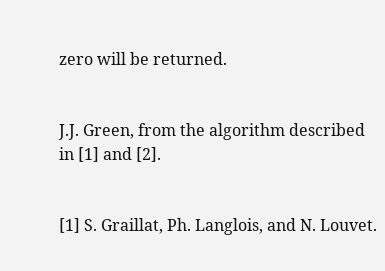zero will be returned.


J.J. Green, from the algorithm described in [1] and [2].


[1] S. Graillat, Ph. Langlois, and N. Louvet.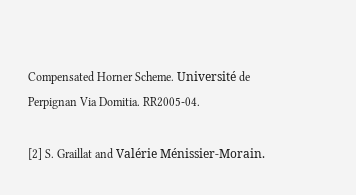Compensated Horner Scheme. Université de Perpignan Via Domitia. RR2005-04.

[2] S. Graillat and Valérie Ménissier-Morain.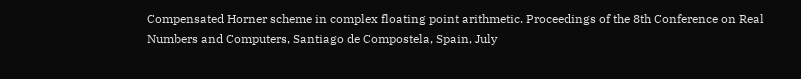Compensated Horner scheme in complex floating point arithmetic. Proceedings of the 8th Conference on Real Numbers and Computers, Santiago de Compostela, Spain, July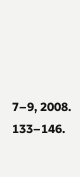7–9, 2008. 133–146.